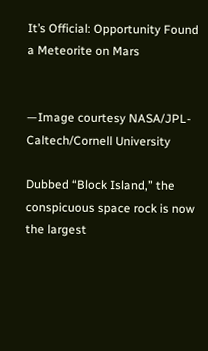It’s Official: Opportunity Found a Meteorite on Mars


—Image courtesy NASA/JPL-Caltech/Cornell University

Dubbed “Block Island,” the conspicuous space rock is now the largest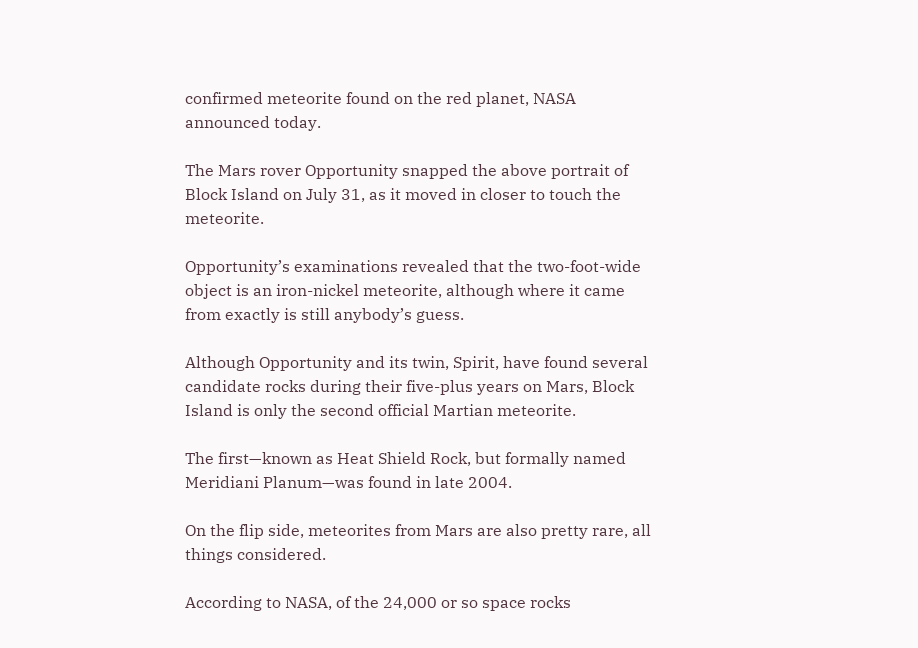confirmed meteorite found on the red planet, NASA announced today.

The Mars rover Opportunity snapped the above portrait of Block Island on July 31, as it moved in closer to touch the meteorite.

Opportunity’s examinations revealed that the two-foot-wide object is an iron-nickel meteorite, although where it came from exactly is still anybody’s guess.

Although Opportunity and its twin, Spirit, have found several candidate rocks during their five-plus years on Mars, Block Island is only the second official Martian meteorite.

The first—known as Heat Shield Rock, but formally named Meridiani Planum—was found in late 2004.

On the flip side, meteorites from Mars are also pretty rare, all things considered.

According to NASA, of the 24,000 or so space rocks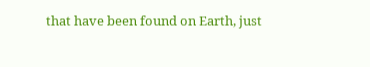that have been found on Earth, just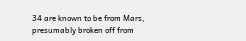34 are known to be from Mars, presumably broken off from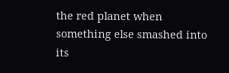the red planet when something else smashed into its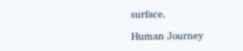surface.

Human Journey